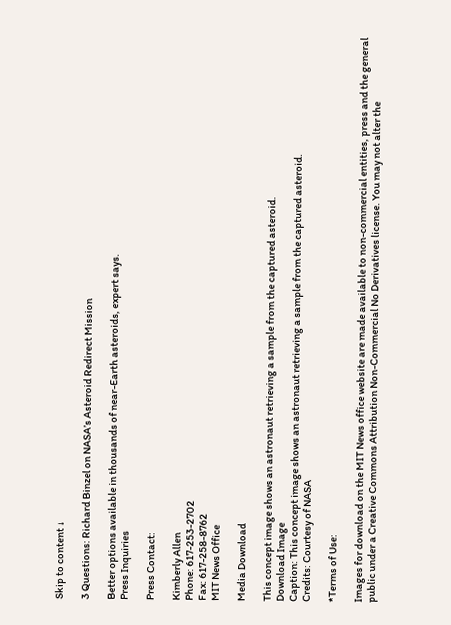Skip to content ↓

3 Questions: Richard Binzel on NASA’s Asteroid Redirect Mission

Better options available in thousands of near-Earth asteroids, expert says.
Press Inquiries

Press Contact:

Kimberly Allen
Phone: 617-253-2702
Fax: 617-258-8762
MIT News Office

Media Download

This concept image shows an astronaut retrieving a sample from the captured asteroid.
Download Image
Caption: This concept image shows an astronaut retrieving a sample from the captured asteroid.
Credits: Courtesy of NASA

*Terms of Use:

Images for download on the MIT News office website are made available to non-commercial entities, press and the general public under a Creative Commons Attribution Non-Commercial No Derivatives license. You may not alter the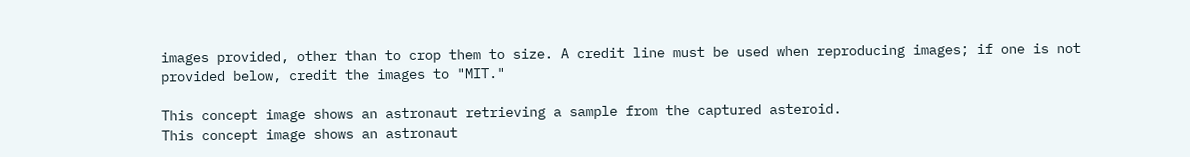images provided, other than to crop them to size. A credit line must be used when reproducing images; if one is not provided below, credit the images to "MIT."

This concept image shows an astronaut retrieving a sample from the captured asteroid.
This concept image shows an astronaut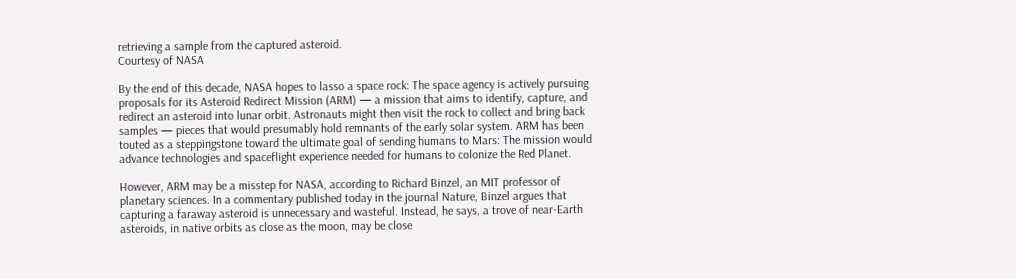retrieving a sample from the captured asteroid.
Courtesy of NASA

By the end of this decade, NASA hopes to lasso a space rock: The space agency is actively pursuing proposals for its Asteroid Redirect Mission (ARM) — a mission that aims to identify, capture, and redirect an asteroid into lunar orbit. Astronauts might then visit the rock to collect and bring back samples — pieces that would presumably hold remnants of the early solar system. ARM has been touted as a steppingstone toward the ultimate goal of sending humans to Mars: The mission would advance technologies and spaceflight experience needed for humans to colonize the Red Planet.

However, ARM may be a misstep for NASA, according to Richard Binzel, an MIT professor of planetary sciences. In a commentary published today in the journal Nature, Binzel argues that capturing a faraway asteroid is unnecessary and wasteful. Instead, he says, a trove of near-Earth asteroids, in native orbits as close as the moon, may be close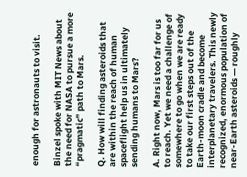enough for astronauts to visit.

Binzel spoke with MIT News about the need for NASA to pursue a more “pragmatic” path to Mars.

Q. How will finding asteroids that are within the reach of human spaceflight help us in ultimately sending humans to Mars?

A. Right now, Mars is too far for us to reach. Yet we need a challenge of somewhere to go when we are ready to take our first steps out of the Earth-moon cradle and become interplanetary travelers. This newly recognized, enormous population of near-Earth asteroids — roughly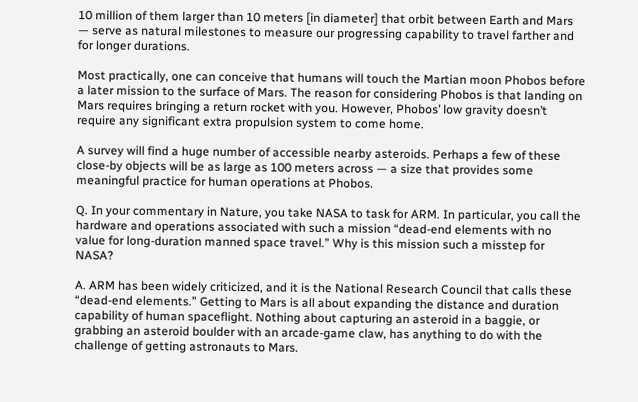10 million of them larger than 10 meters [in diameter] that orbit between Earth and Mars — serve as natural milestones to measure our progressing capability to travel farther and for longer durations.

Most practically, one can conceive that humans will touch the Martian moon Phobos before a later mission to the surface of Mars. The reason for considering Phobos is that landing on Mars requires bringing a return rocket with you. However, Phobos’ low gravity doesn’t require any significant extra propulsion system to come home.

A survey will find a huge number of accessible nearby asteroids. Perhaps a few of these close-by objects will be as large as 100 meters across — a size that provides some meaningful practice for human operations at Phobos.

Q. In your commentary in Nature, you take NASA to task for ARM. In particular, you call the hardware and operations associated with such a mission “dead-end elements with no value for long-duration manned space travel.” Why is this mission such a misstep for NASA?

A. ARM has been widely criticized, and it is the National Research Council that calls these “dead-end elements.” Getting to Mars is all about expanding the distance and duration capability of human spaceflight. Nothing about capturing an asteroid in a baggie, or grabbing an asteroid boulder with an arcade-game claw, has anything to do with the challenge of getting astronauts to Mars.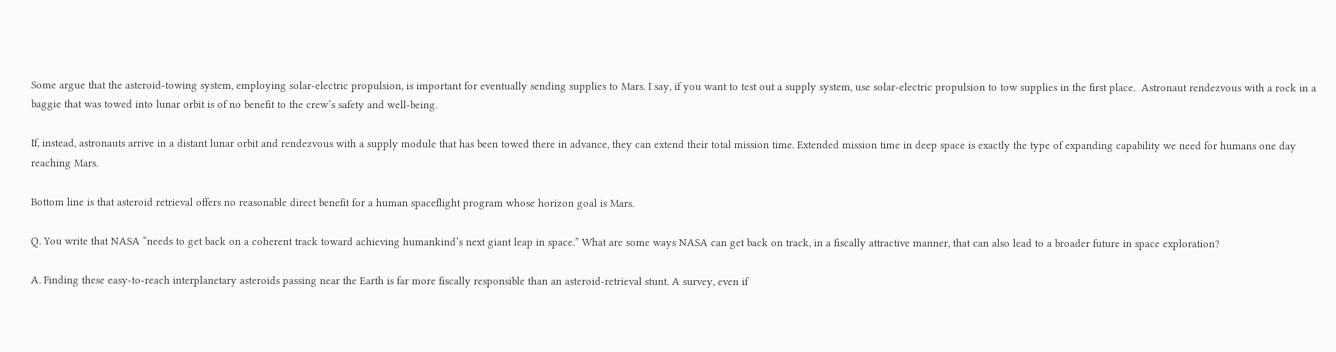Some argue that the asteroid-towing system, employing solar-electric propulsion, is important for eventually sending supplies to Mars. I say, if you want to test out a supply system, use solar-electric propulsion to tow supplies in the first place.  Astronaut rendezvous with a rock in a baggie that was towed into lunar orbit is of no benefit to the crew’s safety and well-being.

If, instead, astronauts arrive in a distant lunar orbit and rendezvous with a supply module that has been towed there in advance, they can extend their total mission time. Extended mission time in deep space is exactly the type of expanding capability we need for humans one day reaching Mars.

Bottom line is that asteroid retrieval offers no reasonable direct benefit for a human spaceflight program whose horizon goal is Mars.

Q. You write that NASA “needs to get back on a coherent track toward achieving humankind’s next giant leap in space.” What are some ways NASA can get back on track, in a fiscally attractive manner, that can also lead to a broader future in space exploration?

A. Finding these easy-to-reach interplanetary asteroids passing near the Earth is far more fiscally responsible than an asteroid-retrieval stunt. A survey, even if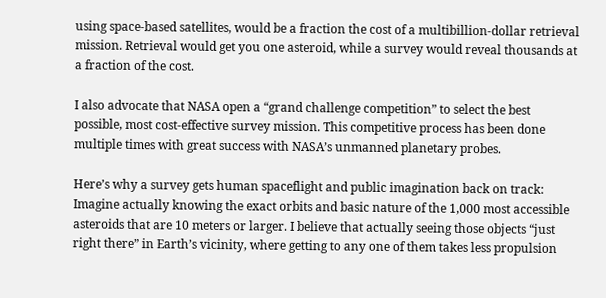using space-based satellites, would be a fraction the cost of a multibillion-dollar retrieval mission. Retrieval would get you one asteroid, while a survey would reveal thousands at a fraction of the cost.

I also advocate that NASA open a “grand challenge competition” to select the best possible, most cost-effective survey mission. This competitive process has been done multiple times with great success with NASA’s unmanned planetary probes.

Here’s why a survey gets human spaceflight and public imagination back on track: Imagine actually knowing the exact orbits and basic nature of the 1,000 most accessible asteroids that are 10 meters or larger. I believe that actually seeing those objects “just right there” in Earth’s vicinity, where getting to any one of them takes less propulsion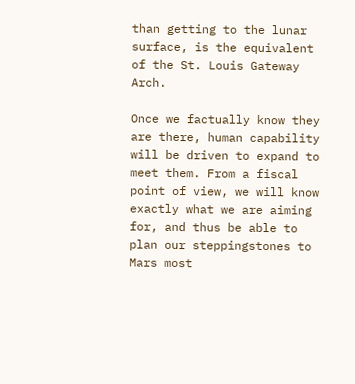than getting to the lunar surface, is the equivalent of the St. Louis Gateway Arch.

Once we factually know they are there, human capability will be driven to expand to meet them. From a fiscal point of view, we will know exactly what we are aiming for, and thus be able to plan our steppingstones to Mars most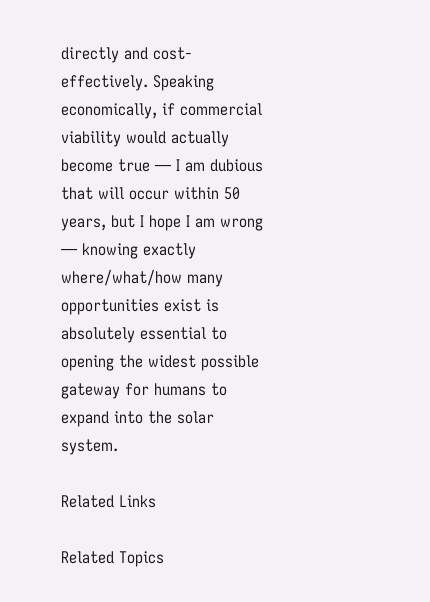directly and cost-effectively. Speaking economically, if commercial viability would actually become true — I am dubious that will occur within 50 years, but I hope I am wrong — knowing exactly where/what/how many opportunities exist is absolutely essential to opening the widest possible gateway for humans to expand into the solar system.

Related Links

Related Topics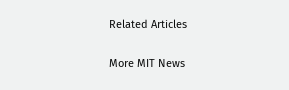Related Articles

More MIT News